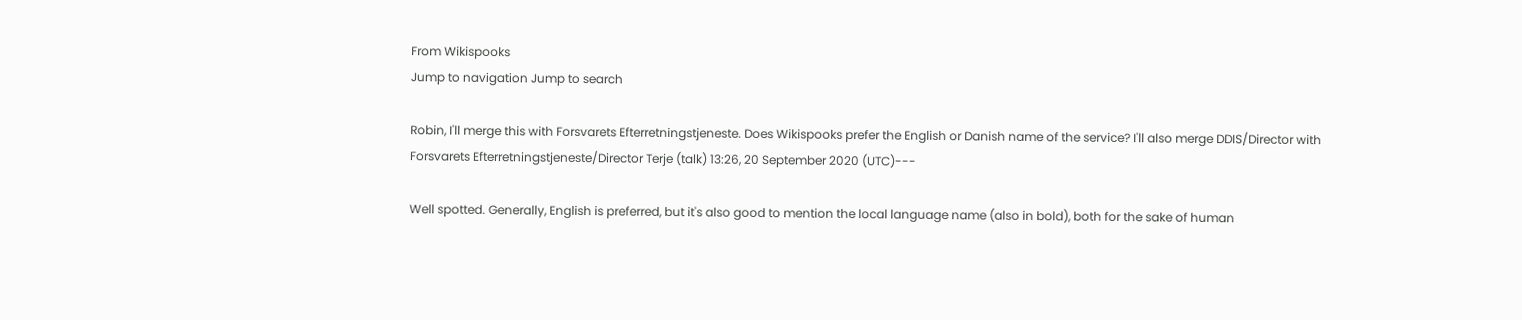From Wikispooks
Jump to navigation Jump to search

Robin, I'll merge this with Forsvarets Efterretningstjeneste. Does Wikispooks prefer the English or Danish name of the service? I'll also merge DDIS/Director with Forsvarets Efterretningstjeneste/Director Terje (talk) 13:26, 20 September 2020 (UTC)---

Well spotted. Generally, English is preferred, but it's also good to mention the local language name (also in bold), both for the sake of human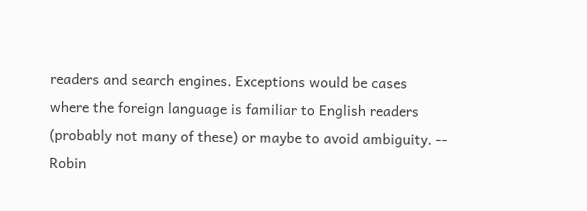readers and search engines. Exceptions would be cases where the foreign language is familiar to English readers (probably not many of these) or maybe to avoid ambiguity. -- Robin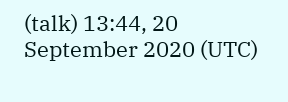(talk) 13:44, 20 September 2020 (UTC)